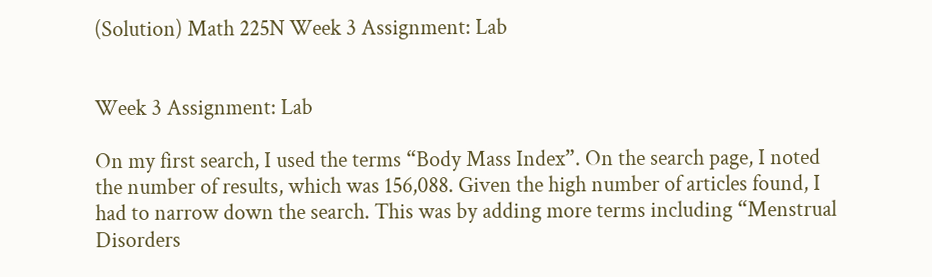(Solution) Math 225N Week 3 Assignment: Lab


Week 3 Assignment: Lab

On my first search, I used the terms “Body Mass Index”. On the search page, I noted the number of results, which was 156,088. Given the high number of articles found, I had to narrow down the search. This was by adding more terms including “Menstrual Disorders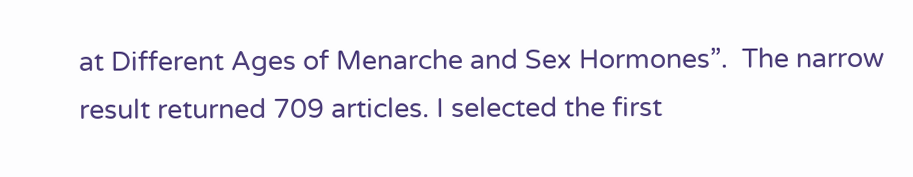at Different Ages of Menarche and Sex Hormones”.  The narrow result returned 709 articles. I selected the first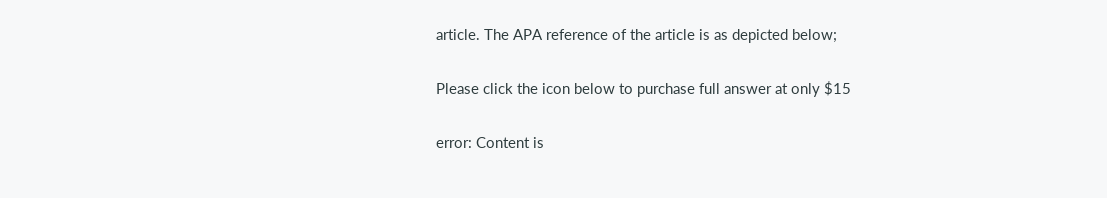article. The APA reference of the article is as depicted below;

Please click the icon below to purchase full answer at only $15

error: Content is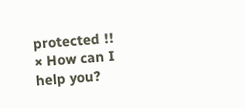protected !!
× How can I help you?